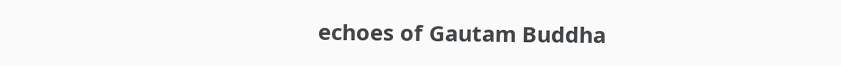echoes of Gautam Buddha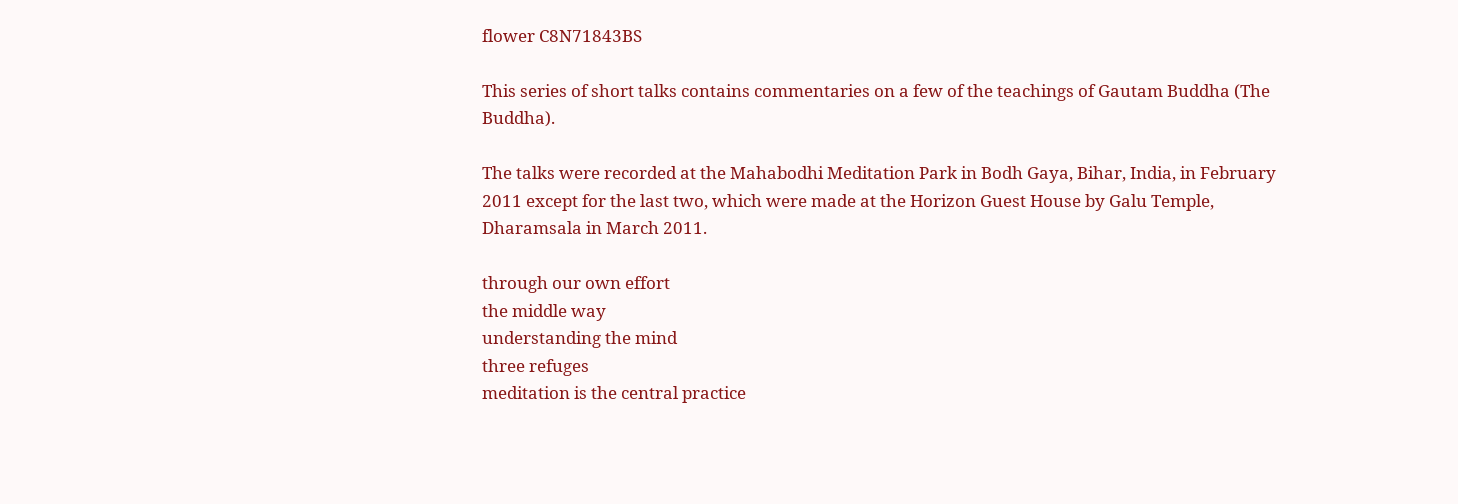flower C8N71843BS

This series of short talks contains commentaries on a few of the teachings of Gautam Buddha (The Buddha).

The talks were recorded at the Mahabodhi Meditation Park in Bodh Gaya, Bihar, India, in February 2011 except for the last two, which were made at the Horizon Guest House by Galu Temple, Dharamsala in March 2011.

through our own effort
the middle way
understanding the mind
three refuges
meditation is the central practice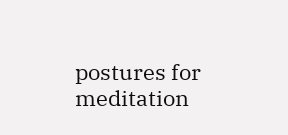postures for meditation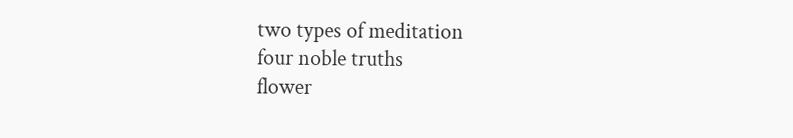two types of meditation
four noble truths
flower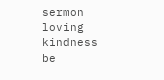sermon
loving kindness
be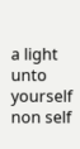a light unto yourself
non self